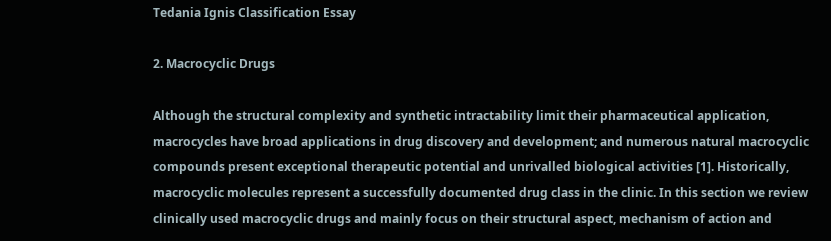Tedania Ignis Classification Essay

2. Macrocyclic Drugs

Although the structural complexity and synthetic intractability limit their pharmaceutical application, macrocycles have broad applications in drug discovery and development; and numerous natural macrocyclic compounds present exceptional therapeutic potential and unrivalled biological activities [1]. Historically, macrocyclic molecules represent a successfully documented drug class in the clinic. In this section we review clinically used macrocyclic drugs and mainly focus on their structural aspect, mechanism of action and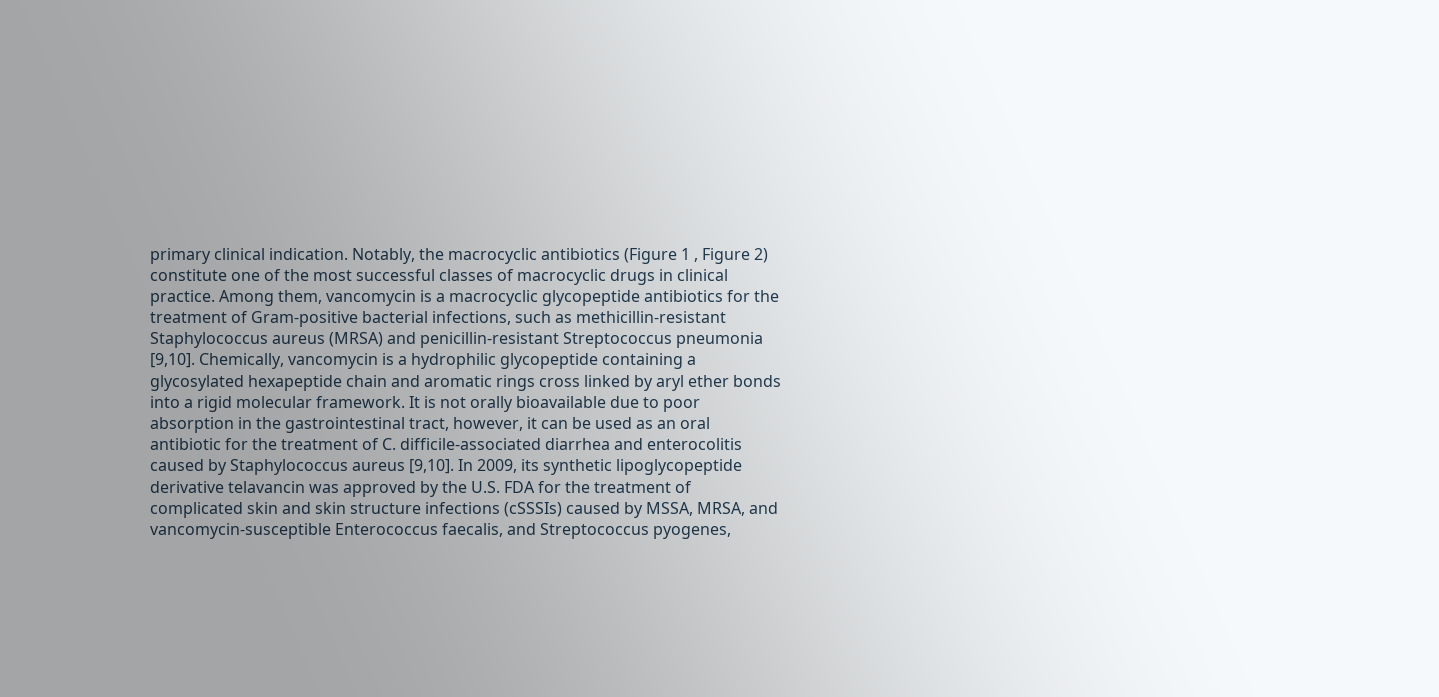primary clinical indication. Notably, the macrocyclic antibiotics (Figure 1 , Figure 2) constitute one of the most successful classes of macrocyclic drugs in clinical practice. Among them, vancomycin is a macrocyclic glycopeptide antibiotics for the treatment of Gram-positive bacterial infections, such as methicillin-resistant Staphylococcus aureus (MRSA) and penicillin-resistant Streptococcus pneumonia [9,10]. Chemically, vancomycin is a hydrophilic glycopeptide containing a glycosylated hexapeptide chain and aromatic rings cross linked by aryl ether bonds into a rigid molecular framework. It is not orally bioavailable due to poor absorption in the gastrointestinal tract, however, it can be used as an oral antibiotic for the treatment of C. difficile-associated diarrhea and enterocolitis caused by Staphylococcus aureus [9,10]. In 2009, its synthetic lipoglycopeptide derivative telavancin was approved by the U.S. FDA for the treatment of complicated skin and skin structure infections (cSSSIs) caused by MSSA, MRSA, and vancomycin-susceptible Enterococcus faecalis, and Streptococcus pyogenes,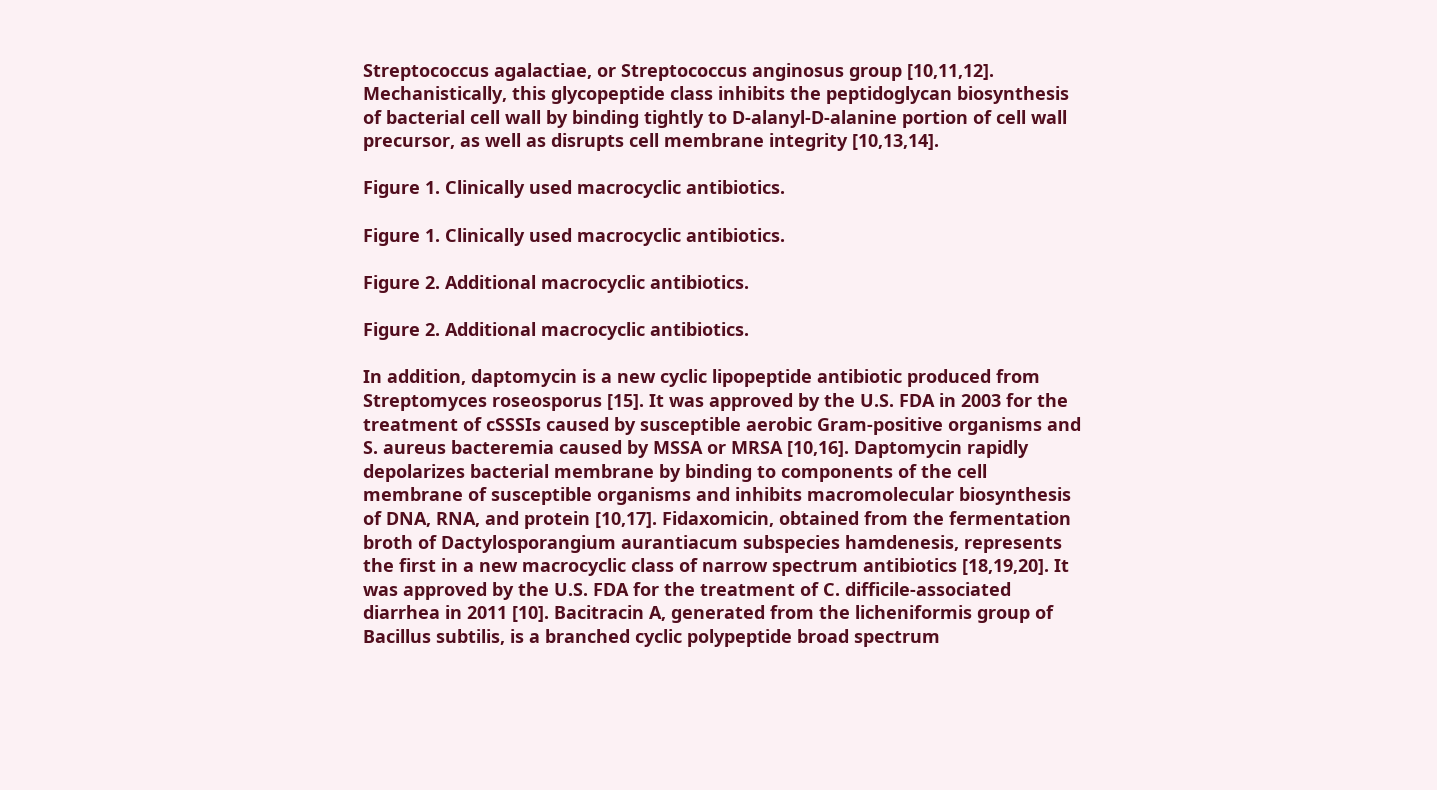Streptococcus agalactiae, or Streptococcus anginosus group [10,11,12]. Mechanistically, this glycopeptide class inhibits the peptidoglycan biosynthesis of bacterial cell wall by binding tightly to D-alanyl-D-alanine portion of cell wall precursor, as well as disrupts cell membrane integrity [10,13,14].

Figure 1. Clinically used macrocyclic antibiotics.

Figure 1. Clinically used macrocyclic antibiotics.

Figure 2. Additional macrocyclic antibiotics.

Figure 2. Additional macrocyclic antibiotics.

In addition, daptomycin is a new cyclic lipopeptide antibiotic produced from Streptomyces roseosporus [15]. It was approved by the U.S. FDA in 2003 for the treatment of cSSSIs caused by susceptible aerobic Gram-positive organisms and S. aureus bacteremia caused by MSSA or MRSA [10,16]. Daptomycin rapidly depolarizes bacterial membrane by binding to components of the cell membrane of susceptible organisms and inhibits macromolecular biosynthesis of DNA, RNA, and protein [10,17]. Fidaxomicin, obtained from the fermentation broth of Dactylosporangium aurantiacum subspecies hamdenesis, represents the first in a new macrocyclic class of narrow spectrum antibiotics [18,19,20]. It was approved by the U.S. FDA for the treatment of C. difficile-associated diarrhea in 2011 [10]. Bacitracin A, generated from the licheniformis group of Bacillus subtilis, is a branched cyclic polypeptide broad spectrum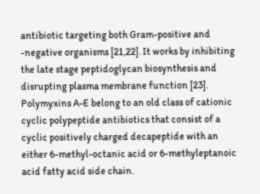antibiotic targeting both Gram-positive and -negative organisms [21,22]. It works by inhibiting the late stage peptidoglycan biosynthesis and disrupting plasma membrane function [23]. Polymyxins A-E belong to an old class of cationic cyclic polypeptide antibiotics that consist of a cyclic positively charged decapeptide with an either 6-methyl-octanic acid or 6-methyleptanoic acid fatty acid side chain.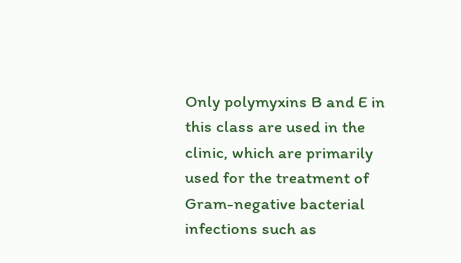Only polymyxins B and E in this class are used in the clinic, which are primarily used for the treatment of Gram-negative bacterial infections such as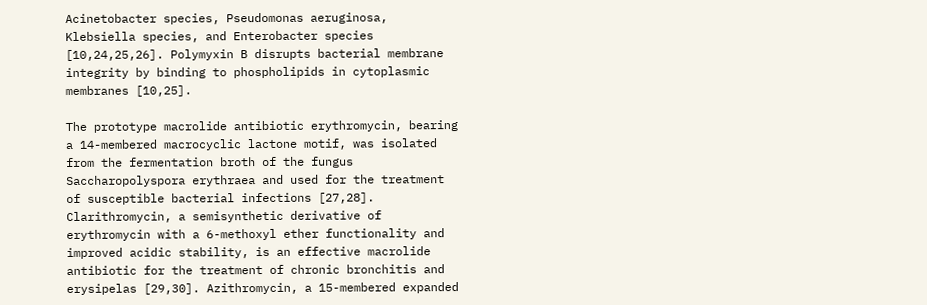Acinetobacter species, Pseudomonas aeruginosa, Klebsiella species, and Enterobacter species [10,24,25,26]. Polymyxin B disrupts bacterial membrane integrity by binding to phospholipids in cytoplasmic membranes [10,25].

The prototype macrolide antibiotic erythromycin, bearing a 14-membered macrocyclic lactone motif, was isolated from the fermentation broth of the fungus Saccharopolyspora erythraea and used for the treatment of susceptible bacterial infections [27,28]. Clarithromycin, a semisynthetic derivative of erythromycin with a 6-methoxyl ether functionality and improved acidic stability, is an effective macrolide antibiotic for the treatment of chronic bronchitis and erysipelas [29,30]. Azithromycin, a 15-membered expanded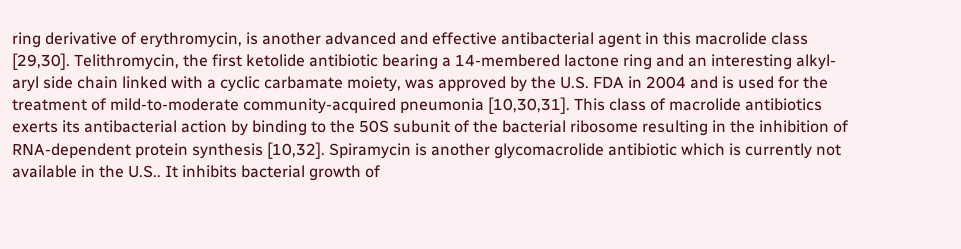ring derivative of erythromycin, is another advanced and effective antibacterial agent in this macrolide class [29,30]. Telithromycin, the first ketolide antibiotic bearing a 14-membered lactone ring and an interesting alkyl-aryl side chain linked with a cyclic carbamate moiety, was approved by the U.S. FDA in 2004 and is used for the treatment of mild-to-moderate community-acquired pneumonia [10,30,31]. This class of macrolide antibiotics exerts its antibacterial action by binding to the 50S subunit of the bacterial ribosome resulting in the inhibition of RNA-dependent protein synthesis [10,32]. Spiramycin is another glycomacrolide antibiotic which is currently not available in the U.S.. It inhibits bacterial growth of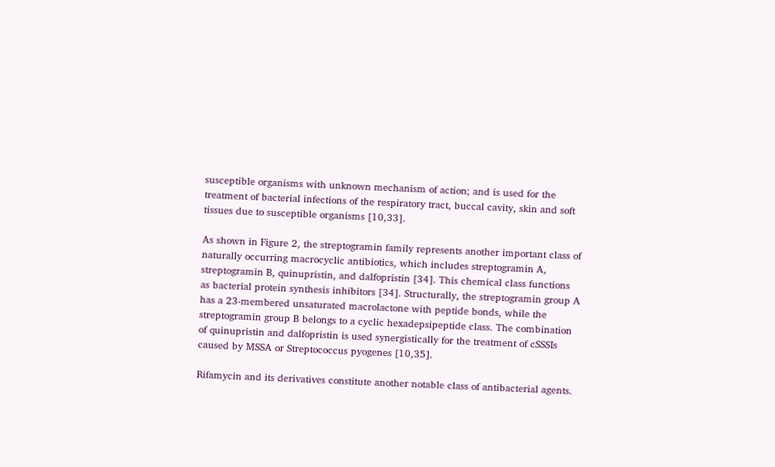susceptible organisms with unknown mechanism of action; and is used for the treatment of bacterial infections of the respiratory tract, buccal cavity, skin and soft tissues due to susceptible organisms [10,33].

As shown in Figure 2, the streptogramin family represents another important class of naturally occurring macrocyclic antibiotics, which includes streptogramin A, streptogramin B, quinupristin, and dalfopristin [34]. This chemical class functions as bacterial protein synthesis inhibitors [34]. Structurally, the streptogramin group A has a 23-membered unsaturated macrolactone with peptide bonds, while the streptogramin group B belongs to a cyclic hexadepsipeptide class. The combination of quinupristin and dalfopristin is used synergistically for the treatment of cSSSIs caused by MSSA or Streptococcus pyogenes [10,35].

Rifamycin and its derivatives constitute another notable class of antibacterial agents.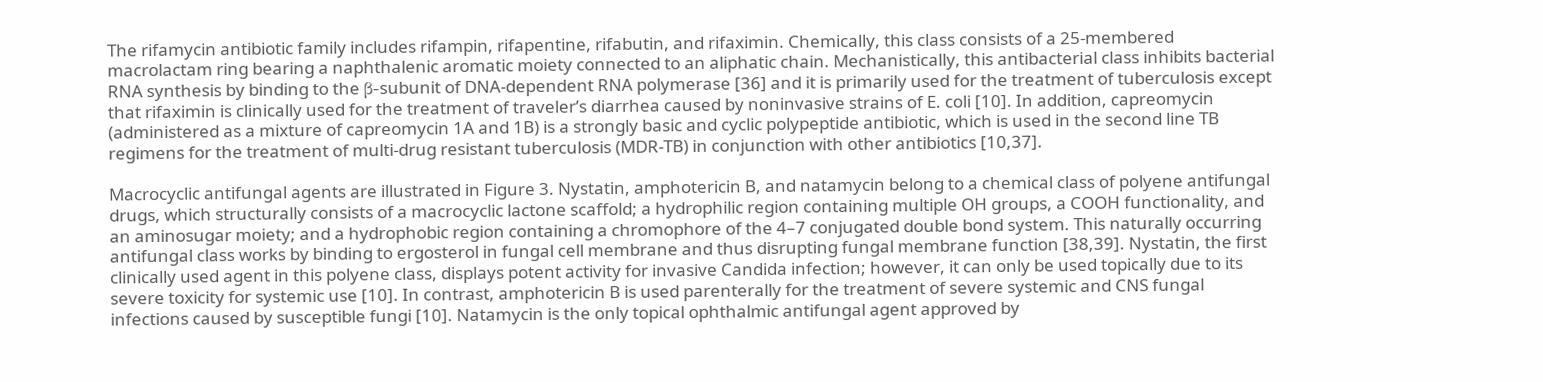The rifamycin antibiotic family includes rifampin, rifapentine, rifabutin, and rifaximin. Chemically, this class consists of a 25-membered macrolactam ring bearing a naphthalenic aromatic moiety connected to an aliphatic chain. Mechanistically, this antibacterial class inhibits bacterial RNA synthesis by binding to the β-subunit of DNA-dependent RNA polymerase [36] and it is primarily used for the treatment of tuberculosis except that rifaximin is clinically used for the treatment of traveler’s diarrhea caused by noninvasive strains of E. coli [10]. In addition, capreomycin (administered as a mixture of capreomycin 1A and 1B) is a strongly basic and cyclic polypeptide antibiotic, which is used in the second line TB regimens for the treatment of multi-drug resistant tuberculosis (MDR-TB) in conjunction with other antibiotics [10,37].

Macrocyclic antifungal agents are illustrated in Figure 3. Nystatin, amphotericin B, and natamycin belong to a chemical class of polyene antifungal drugs, which structurally consists of a macrocyclic lactone scaffold; a hydrophilic region containing multiple OH groups, a COOH functionality, and an aminosugar moiety; and a hydrophobic region containing a chromophore of the 4–7 conjugated double bond system. This naturally occurring antifungal class works by binding to ergosterol in fungal cell membrane and thus disrupting fungal membrane function [38,39]. Nystatin, the first clinically used agent in this polyene class, displays potent activity for invasive Candida infection; however, it can only be used topically due to its severe toxicity for systemic use [10]. In contrast, amphotericin B is used parenterally for the treatment of severe systemic and CNS fungal infections caused by susceptible fungi [10]. Natamycin is the only topical ophthalmic antifungal agent approved by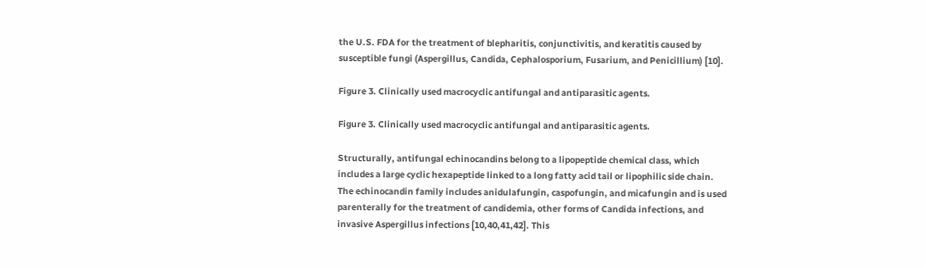the U.S. FDA for the treatment of blepharitis, conjunctivitis, and keratitis caused by susceptible fungi (Aspergillus, Candida, Cephalosporium, Fusarium, and Penicillium) [10].

Figure 3. Clinically used macrocyclic antifungal and antiparasitic agents.

Figure 3. Clinically used macrocyclic antifungal and antiparasitic agents.

Structurally, antifungal echinocandins belong to a lipopeptide chemical class, which includes a large cyclic hexapeptide linked to a long fatty acid tail or lipophilic side chain. The echinocandin family includes anidulafungin, caspofungin, and micafungin and is used parenterally for the treatment of candidemia, other forms of Candida infections, and invasive Aspergillus infections [10,40,41,42]. This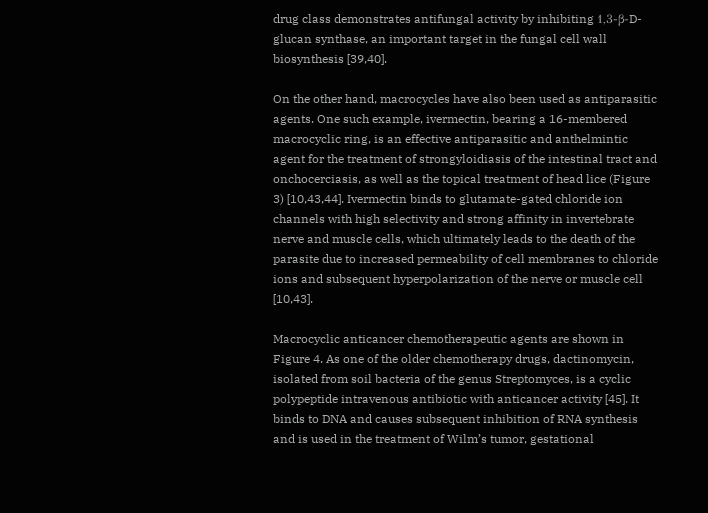drug class demonstrates antifungal activity by inhibiting 1,3-β-D-glucan synthase, an important target in the fungal cell wall biosynthesis [39,40].

On the other hand, macrocycles have also been used as antiparasitic agents. One such example, ivermectin, bearing a 16-membered macrocyclic ring, is an effective antiparasitic and anthelmintic agent for the treatment of strongyloidiasis of the intestinal tract and onchocerciasis, as well as the topical treatment of head lice (Figure 3) [10,43,44]. Ivermectin binds to glutamate-gated chloride ion channels with high selectivity and strong affinity in invertebrate nerve and muscle cells, which ultimately leads to the death of the parasite due to increased permeability of cell membranes to chloride ions and subsequent hyperpolarization of the nerve or muscle cell [10,43].

Macrocyclic anticancer chemotherapeutic agents are shown in Figure 4. As one of the older chemotherapy drugs, dactinomycin, isolated from soil bacteria of the genus Streptomyces, is a cyclic polypeptide intravenous antibiotic with anticancer activity [45]. It binds to DNA and causes subsequent inhibition of RNA synthesis and is used in the treatment of Wilm’s tumor, gestational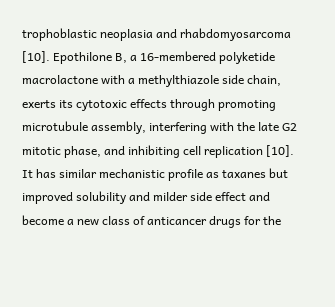trophoblastic neoplasia and rhabdomyosarcoma [10]. Epothilone B, a 16-membered polyketide macrolactone with a methylthiazole side chain, exerts its cytotoxic effects through promoting microtubule assembly, interfering with the late G2 mitotic phase, and inhibiting cell replication [10]. It has similar mechanistic profile as taxanes but improved solubility and milder side effect and become a new class of anticancer drugs for the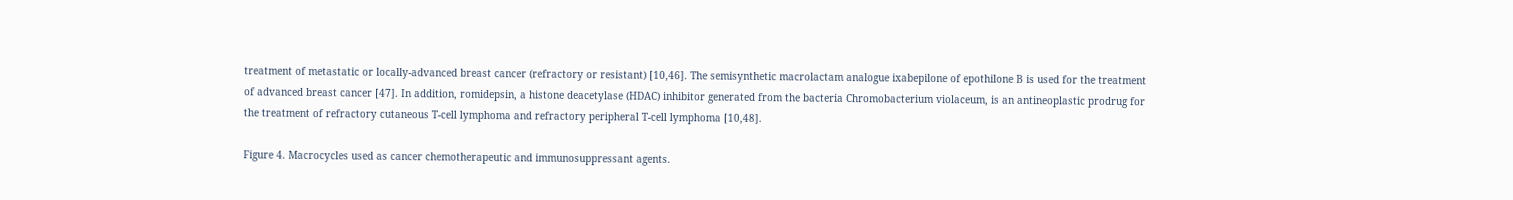treatment of metastatic or locally-advanced breast cancer (refractory or resistant) [10,46]. The semisynthetic macrolactam analogue ixabepilone of epothilone B is used for the treatment of advanced breast cancer [47]. In addition, romidepsin, a histone deacetylase (HDAC) inhibitor generated from the bacteria Chromobacterium violaceum, is an antineoplastic prodrug for the treatment of refractory cutaneous T-cell lymphoma and refractory peripheral T-cell lymphoma [10,48].

Figure 4. Macrocycles used as cancer chemotherapeutic and immunosuppressant agents.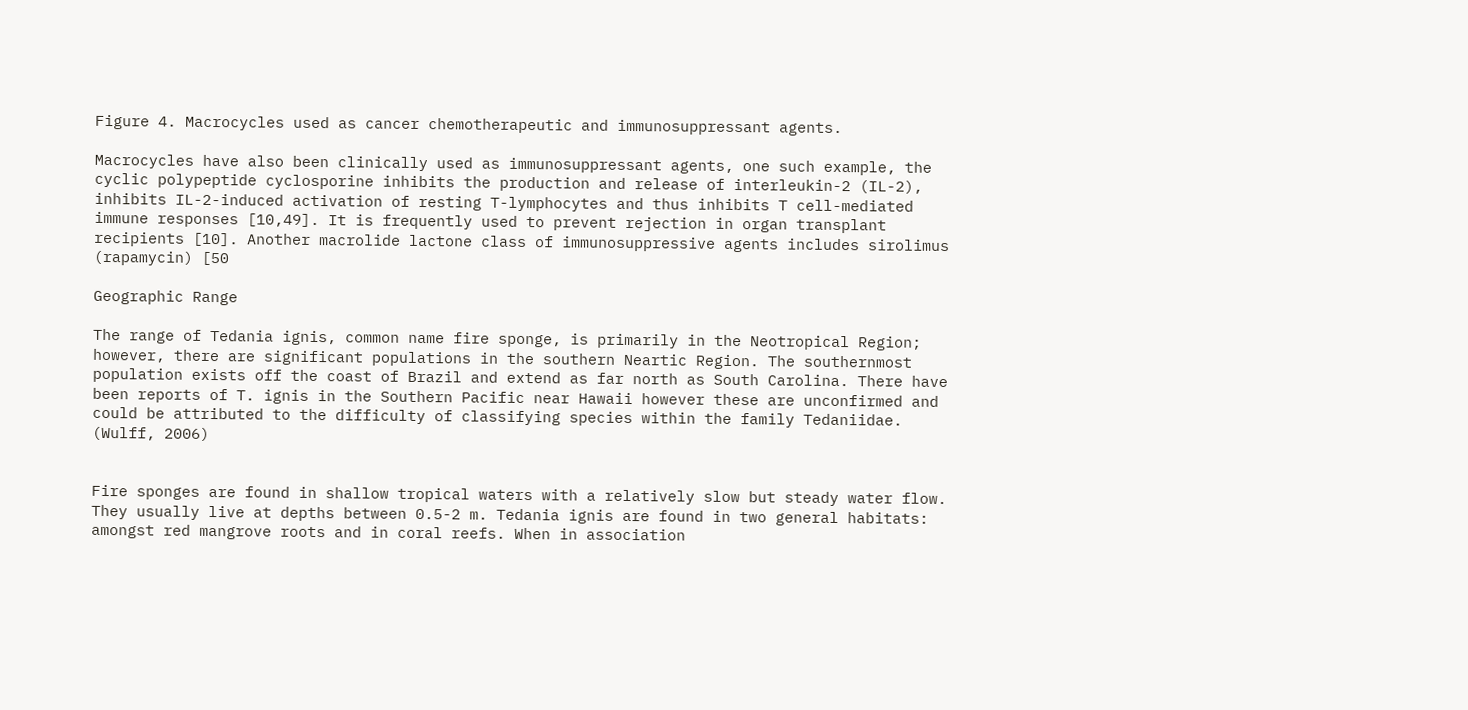Figure 4. Macrocycles used as cancer chemotherapeutic and immunosuppressant agents.

Macrocycles have also been clinically used as immunosuppressant agents, one such example, the cyclic polypeptide cyclosporine inhibits the production and release of interleukin-2 (IL-2), inhibits IL-2-induced activation of resting T-lymphocytes and thus inhibits T cell-mediated immune responses [10,49]. It is frequently used to prevent rejection in organ transplant recipients [10]. Another macrolide lactone class of immunosuppressive agents includes sirolimus (rapamycin) [50

Geographic Range

The range of Tedania ignis, common name fire sponge, is primarily in the Neotropical Region; however, there are significant populations in the southern Neartic Region. The southernmost population exists off the coast of Brazil and extend as far north as South Carolina. There have been reports of T. ignis in the Southern Pacific near Hawaii however these are unconfirmed and could be attributed to the difficulty of classifying species within the family Tedaniidae. (Wulff, 2006)


Fire sponges are found in shallow tropical waters with a relatively slow but steady water flow. They usually live at depths between 0.5-2 m. Tedania ignis are found in two general habitats: amongst red mangrove roots and in coral reefs. When in association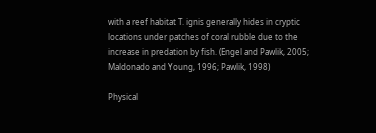with a reef habitat T. ignis generally hides in cryptic locations under patches of coral rubble due to the increase in predation by fish. (Engel and Pawlik, 2005; Maldonado and Young, 1996; Pawlik, 1998)

Physical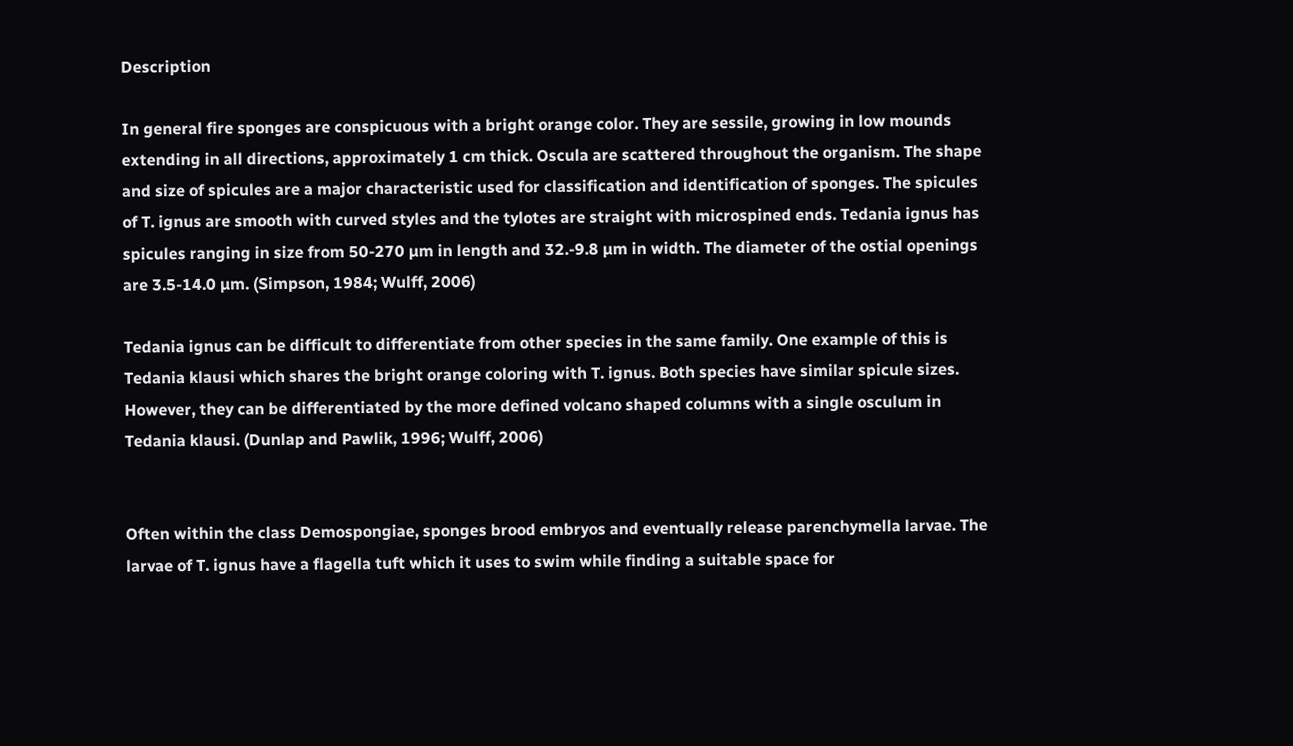Description

In general fire sponges are conspicuous with a bright orange color. They are sessile, growing in low mounds extending in all directions, approximately 1 cm thick. Oscula are scattered throughout the organism. The shape and size of spicules are a major characteristic used for classification and identification of sponges. The spicules of T. ignus are smooth with curved styles and the tylotes are straight with microspined ends. Tedania ignus has spicules ranging in size from 50-270 µm in length and 32.-9.8 µm in width. The diameter of the ostial openings are 3.5-14.0 µm. (Simpson, 1984; Wulff, 2006)

Tedania ignus can be difficult to differentiate from other species in the same family. One example of this is Tedania klausi which shares the bright orange coloring with T. ignus. Both species have similar spicule sizes. However, they can be differentiated by the more defined volcano shaped columns with a single osculum in Tedania klausi. (Dunlap and Pawlik, 1996; Wulff, 2006)


Often within the class Demospongiae, sponges brood embryos and eventually release parenchymella larvae. The larvae of T. ignus have a flagella tuft which it uses to swim while finding a suitable space for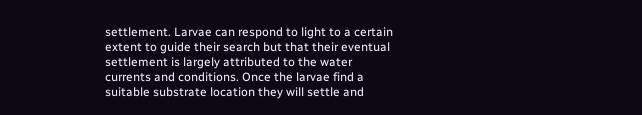settlement. Larvae can respond to light to a certain extent to guide their search but that their eventual settlement is largely attributed to the water currents and conditions. Once the larvae find a suitable substrate location they will settle and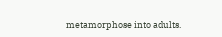metamorphose into adults.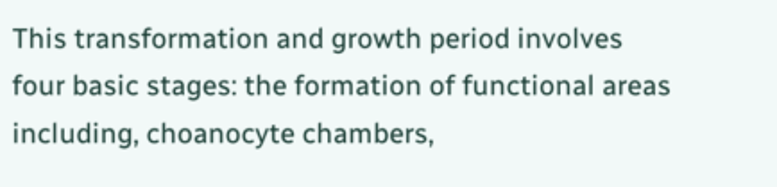This transformation and growth period involves four basic stages: the formation of functional areas including, choanocyte chambers,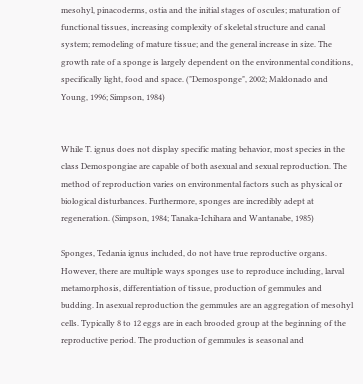mesohyl, pinacoderms, ostia and the initial stages of oscules; maturation of functional tissues, increasing complexity of skeletal structure and canal system; remodeling of mature tissue; and the general increase in size. The growth rate of a sponge is largely dependent on the environmental conditions, specifically light, food and space. ("Demosponge", 2002; Maldonado and Young, 1996; Simpson, 1984)


While T. ignus does not display specific mating behavior, most species in the class Demospongiae are capable of both asexual and sexual reproduction. The method of reproduction varies on environmental factors such as physical or biological disturbances. Furthermore, sponges are incredibly adept at regeneration. (Simpson, 1984; Tanaka-Ichihara and Wantanabe, 1985)

Sponges, Tedania ignus included, do not have true reproductive organs. However, there are multiple ways sponges use to reproduce including, larval metamorphosis, differentiation of tissue, production of gemmules and budding. In asexual reproduction the gemmules are an aggregation of mesohyl cells. Typically 8 to 12 eggs are in each brooded group at the beginning of the reproductive period. The production of gemmules is seasonal and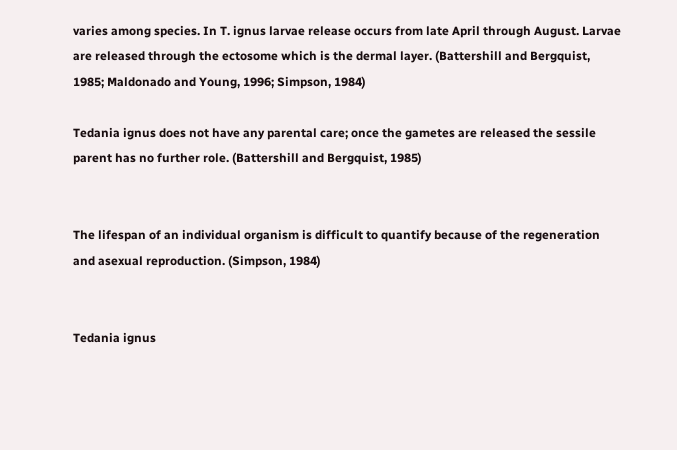varies among species. In T. ignus larvae release occurs from late April through August. Larvae are released through the ectosome which is the dermal layer. (Battershill and Bergquist, 1985; Maldonado and Young, 1996; Simpson, 1984)

Tedania ignus does not have any parental care; once the gametes are released the sessile parent has no further role. (Battershill and Bergquist, 1985)


The lifespan of an individual organism is difficult to quantify because of the regeneration and asexual reproduction. (Simpson, 1984)


Tedania ignus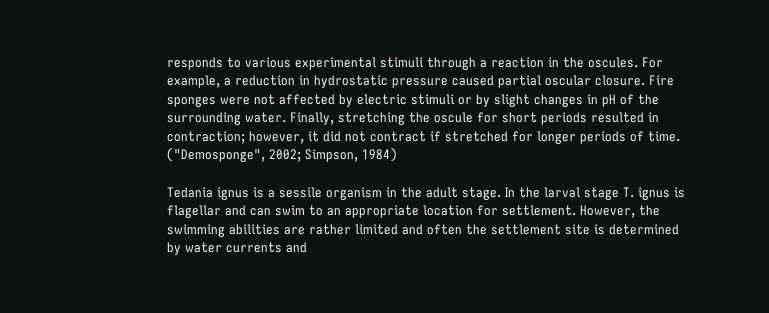responds to various experimental stimuli through a reaction in the oscules. For example, a reduction in hydrostatic pressure caused partial oscular closure. Fire sponges were not affected by electric stimuli or by slight changes in pH of the surrounding water. Finally, stretching the oscule for short periods resulted in contraction; however, it did not contract if stretched for longer periods of time. ("Demosponge", 2002; Simpson, 1984)

Tedania ignus is a sessile organism in the adult stage. In the larval stage T. ignus is flagellar and can swim to an appropriate location for settlement. However, the swimming abilities are rather limited and often the settlement site is determined by water currents and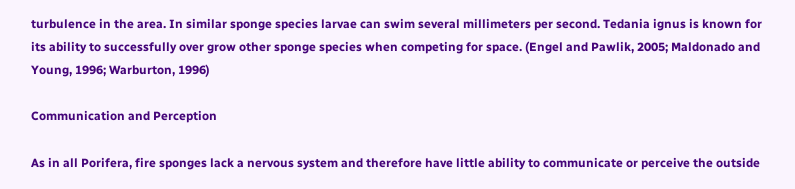turbulence in the area. In similar sponge species larvae can swim several millimeters per second. Tedania ignus is known for its ability to successfully over grow other sponge species when competing for space. (Engel and Pawlik, 2005; Maldonado and Young, 1996; Warburton, 1996)

Communication and Perception

As in all Porifera, fire sponges lack a nervous system and therefore have little ability to communicate or perceive the outside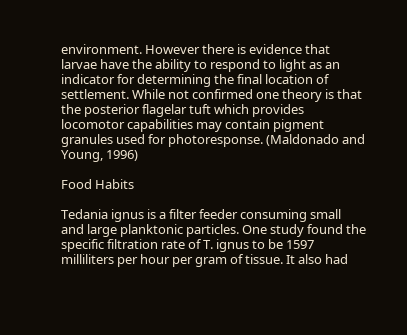environment. However there is evidence that larvae have the ability to respond to light as an indicator for determining the final location of settlement. While not confirmed one theory is that the posterior flagelar tuft which provides locomotor capabilities may contain pigment granules used for photoresponse. (Maldonado and Young, 1996)

Food Habits

Tedania ignus is a filter feeder consuming small and large planktonic particles. One study found the specific filtration rate of T. ignus to be 1597 milliliters per hour per gram of tissue. It also had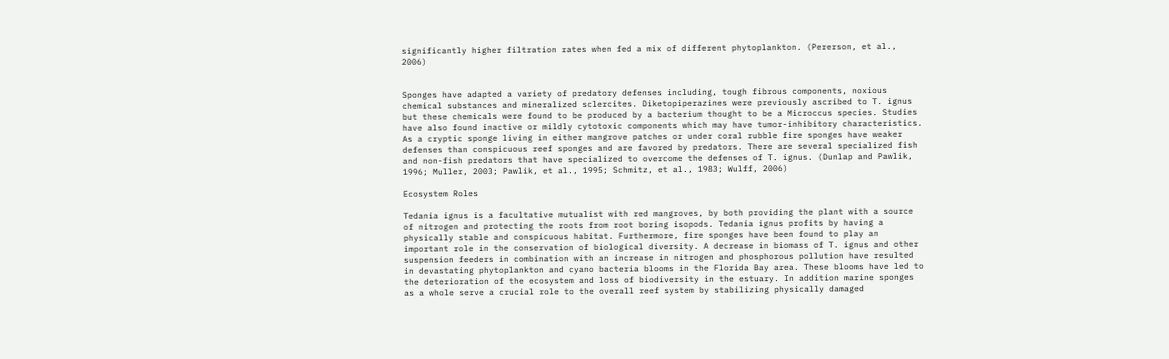significantly higher filtration rates when fed a mix of different phytoplankton. (Pererson, et al., 2006)


Sponges have adapted a variety of predatory defenses including, tough fibrous components, noxious chemical substances and mineralized sclercites. Diketopiperazines were previously ascribed to T. ignus but these chemicals were found to be produced by a bacterium thought to be a Microccus species. Studies have also found inactive or mildly cytotoxic components which may have tumor-inhibitory characteristics. As a cryptic sponge living in either mangrove patches or under coral rubble fire sponges have weaker defenses than conspicuous reef sponges and are favored by predators. There are several specialized fish and non-fish predators that have specialized to overcome the defenses of T. ignus. (Dunlap and Pawlik, 1996; Muller, 2003; Pawlik, et al., 1995; Schmitz, et al., 1983; Wulff, 2006)

Ecosystem Roles

Tedania ignus is a facultative mutualist with red mangroves, by both providing the plant with a source of nitrogen and protecting the roots from root boring isopods. Tedania ignus profits by having a physically stable and conspicuous habitat. Furthermore, fire sponges have been found to play an important role in the conservation of biological diversity. A decrease in biomass of T. ignus and other suspension feeders in combination with an increase in nitrogen and phosphorous pollution have resulted in devastating phytoplankton and cyano bacteria blooms in the Florida Bay area. These blooms have led to the deterioration of the ecosystem and loss of biodiversity in the estuary. In addition marine sponges as a whole serve a crucial role to the overall reef system by stabilizing physically damaged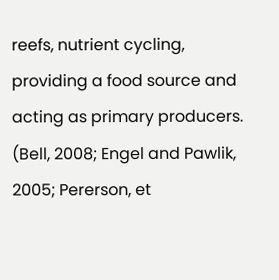reefs, nutrient cycling, providing a food source and acting as primary producers. (Bell, 2008; Engel and Pawlik, 2005; Pererson, et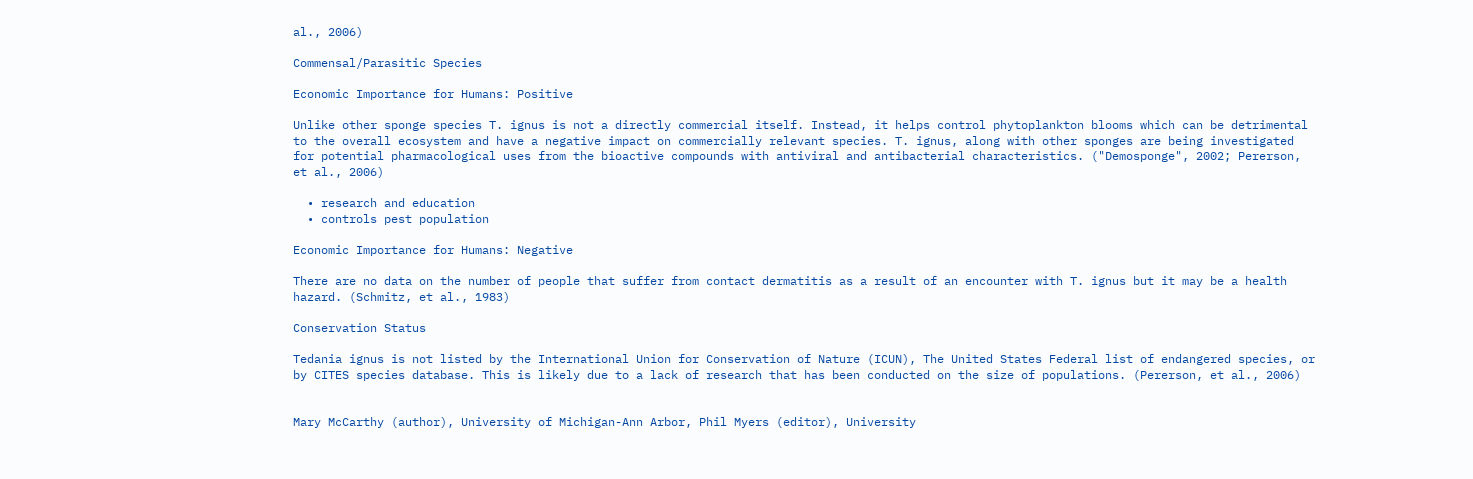al., 2006)

Commensal/Parasitic Species

Economic Importance for Humans: Positive

Unlike other sponge species T. ignus is not a directly commercial itself. Instead, it helps control phytoplankton blooms which can be detrimental to the overall ecosystem and have a negative impact on commercially relevant species. T. ignus, along with other sponges are being investigated for potential pharmacological uses from the bioactive compounds with antiviral and antibacterial characteristics. ("Demosponge", 2002; Pererson, et al., 2006)

  • research and education
  • controls pest population

Economic Importance for Humans: Negative

There are no data on the number of people that suffer from contact dermatitis as a result of an encounter with T. ignus but it may be a health hazard. (Schmitz, et al., 1983)

Conservation Status

Tedania ignus is not listed by the International Union for Conservation of Nature (ICUN), The United States Federal list of endangered species, or by CITES species database. This is likely due to a lack of research that has been conducted on the size of populations. (Pererson, et al., 2006)


Mary McCarthy (author), University of Michigan-Ann Arbor, Phil Myers (editor), University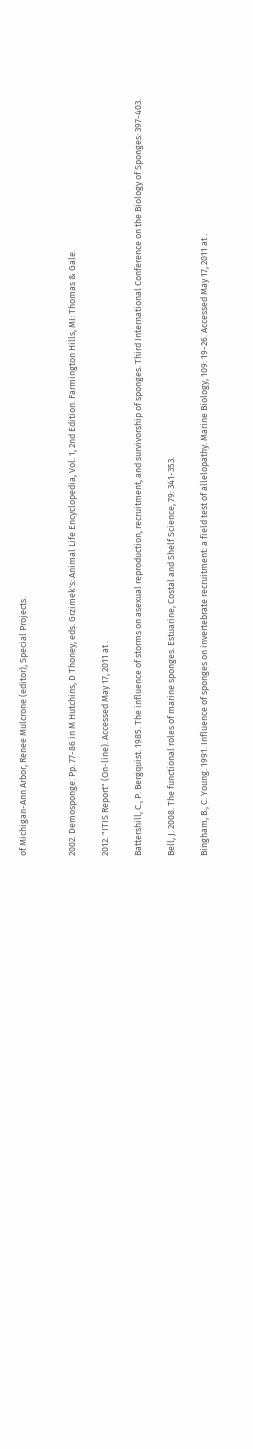of Michigan-Ann Arbor, Renee Mulcrone (editor), Special Projects.


2002. Demosponge. Pp. 77-86 in M Hutchins, D Thoney, eds. Grzimek's: Animal Life Encyclopedia, Vol. 1, 2nd Edition. Farmington Hills, MI: Thomas & Gale.

2012. "ITIS Report" (On-line). Accessed May 17, 2011 at .

Battershill, C., P. Bergquist. 1985. The influence of storms on asexual reproduction, recruitment, and survivorship of sponges. Third International Conference on the Biology of Sponges: 397-403.

Bell, J. 2008. The functional roles of marine sponges. Estuarine, Costal and Shelf Science, 79: 341-353.

Bingham, B., C. Young. 1991. Influence of sponges on invertebrate recruitment: a field test of allelopathy. Marine Biology, 109: 19-26. Accessed May 17, 2011 at .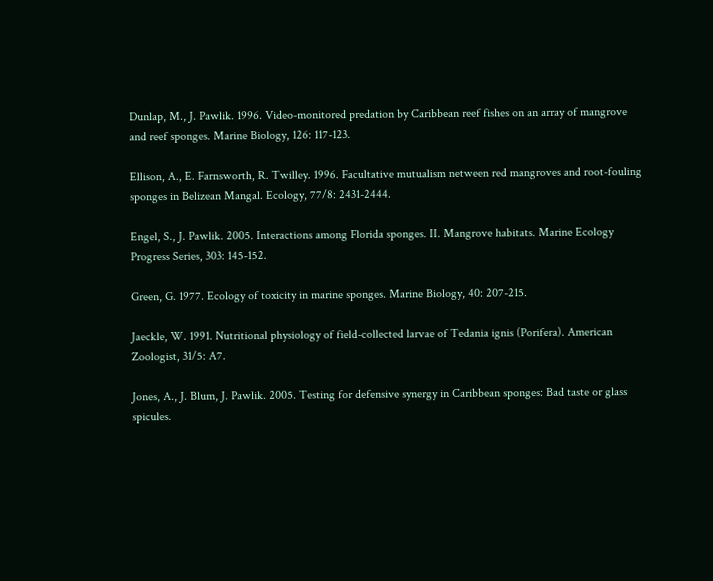Dunlap, M., J. Pawlik. 1996. Video-monitored predation by Caribbean reef fishes on an array of mangrove and reef sponges. Marine Biology, 126: 117-123.

Ellison, A., E. Farnsworth, R. Twilley. 1996. Facultative mutualism netween red mangroves and root-fouling sponges in Belizean Mangal. Ecology, 77/8: 2431-2444.

Engel, S., J. Pawlik. 2005. Interactions among Florida sponges. II. Mangrove habitats. Marine Ecology Progress Series, 303: 145-152.

Green, G. 1977. Ecology of toxicity in marine sponges. Marine Biology, 40: 207-215.

Jaeckle, W. 1991. Nutritional physiology of field-collected larvae of Tedania ignis (Porifera). American Zoologist, 31/5: A7.

Jones, A., J. Blum, J. Pawlik. 2005. Testing for defensive synergy in Caribbean sponges: Bad taste or glass spicules.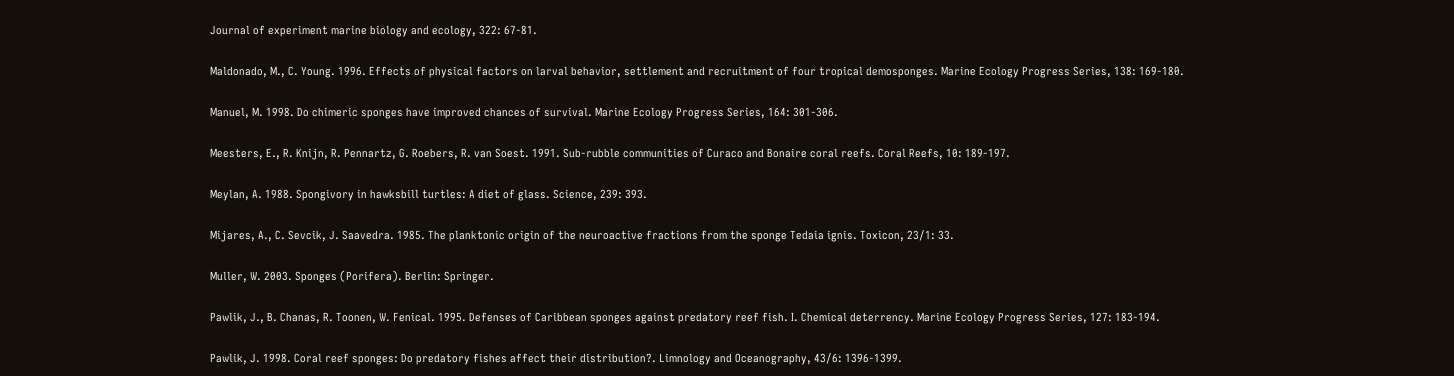Journal of experiment marine biology and ecology, 322: 67-81.

Maldonado, M., C. Young. 1996. Effects of physical factors on larval behavior, settlement and recruitment of four tropical demosponges. Marine Ecology Progress Series, 138: 169-180.

Manuel, M. 1998. Do chimeric sponges have improved chances of survival. Marine Ecology Progress Series, 164: 301-306.

Meesters, E., R. Knijn, R. Pennartz, G. Roebers, R. van Soest. 1991. Sub-rubble communities of Curaco and Bonaire coral reefs. Coral Reefs, 10: 189-197.

Meylan, A. 1988. Spongivory in hawksbill turtles: A diet of glass. Science, 239: 393.

Mijares, A., C. Sevcik, J. Saavedra. 1985. The planktonic origin of the neuroactive fractions from the sponge Tedaia ignis. Toxicon, 23/1: 33.

Muller, W. 2003. Sponges (Porifera). Berlin: Springer.

Pawlik, J., B. Chanas, R. Toonen, W. Fenical. 1995. Defenses of Caribbean sponges against predatory reef fish. I. Chemical deterrency. Marine Ecology Progress Series, 127: 183-194.

Pawlik, J. 1998. Coral reef sponges: Do predatory fishes affect their distribution?. Limnology and Oceanography, 43/6: 1396-1399.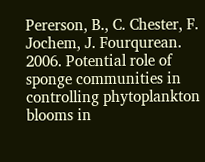Pererson, B., C. Chester, F. Jochem, J. Fourqurean. 2006. Potential role of sponge communities in controlling phytoplankton blooms in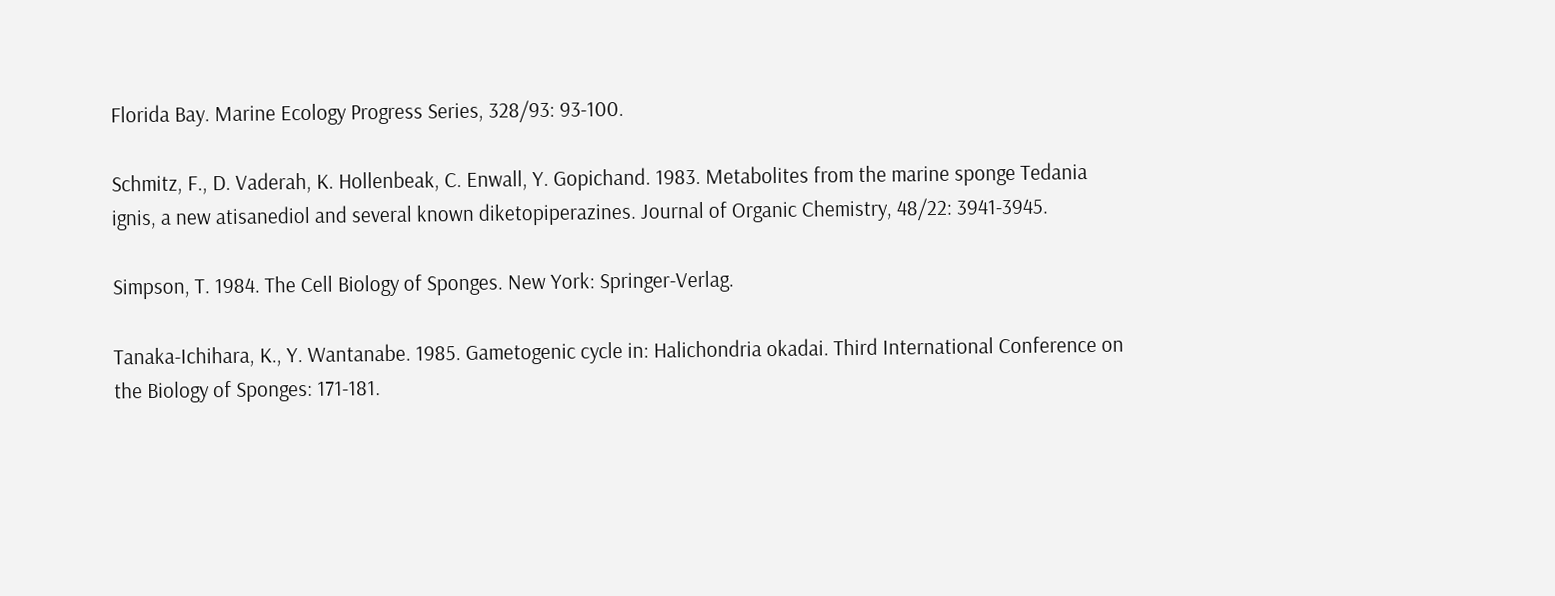Florida Bay. Marine Ecology Progress Series, 328/93: 93-100.

Schmitz, F., D. Vaderah, K. Hollenbeak, C. Enwall, Y. Gopichand. 1983. Metabolites from the marine sponge Tedania ignis, a new atisanediol and several known diketopiperazines. Journal of Organic Chemistry, 48/22: 3941-3945.

Simpson, T. 1984. The Cell Biology of Sponges. New York: Springer-Verlag.

Tanaka-Ichihara, K., Y. Wantanabe. 1985. Gametogenic cycle in: Halichondria okadai. Third International Conference on the Biology of Sponges: 171-181.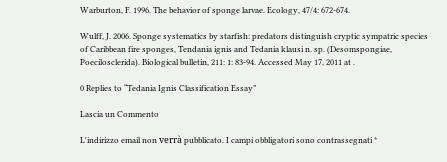Warburton, F. 1996. The behavior of sponge larvae. Ecology, 47/4: 672-674.

Wulff, J. 2006. Sponge systematics by starfish: predators distinguish cryptic sympatric species of Caribbean fire sponges, Tendania ignis and Tedania klausi n. sp. (Desomspongiae, Poecilosclerida). Biological bulletin, 211: 1: 83-94. Accessed May 17, 2011 at .

0 Replies to “Tedania Ignis Classification Essay”

Lascia un Commento

L'indirizzo email non verrà pubblicato. I campi obbligatori sono contrassegnati *